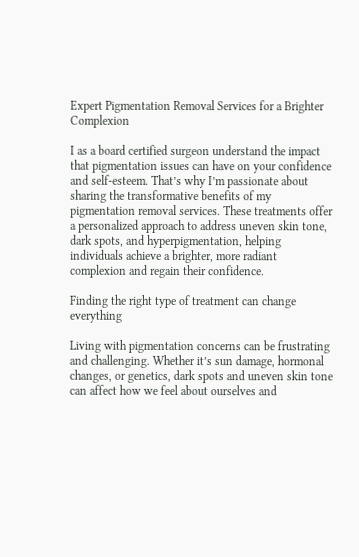Expert Pigmentation Removal Services for a Brighter Complexion

I as a board certified surgeon understand the impact that pigmentation issues can have on your confidence and self-esteem. That’s why I’m passionate about sharing the transformative benefits of my pigmentation removal services. These treatments offer a personalized approach to address uneven skin tone, dark spots, and hyperpigmentation, helping individuals achieve a brighter, more radiant complexion and regain their confidence.

Finding the right type of treatment can change everything

Living with pigmentation concerns can be frustrating and challenging. Whether it’s sun damage, hormonal changes, or genetics, dark spots and uneven skin tone can affect how we feel about ourselves and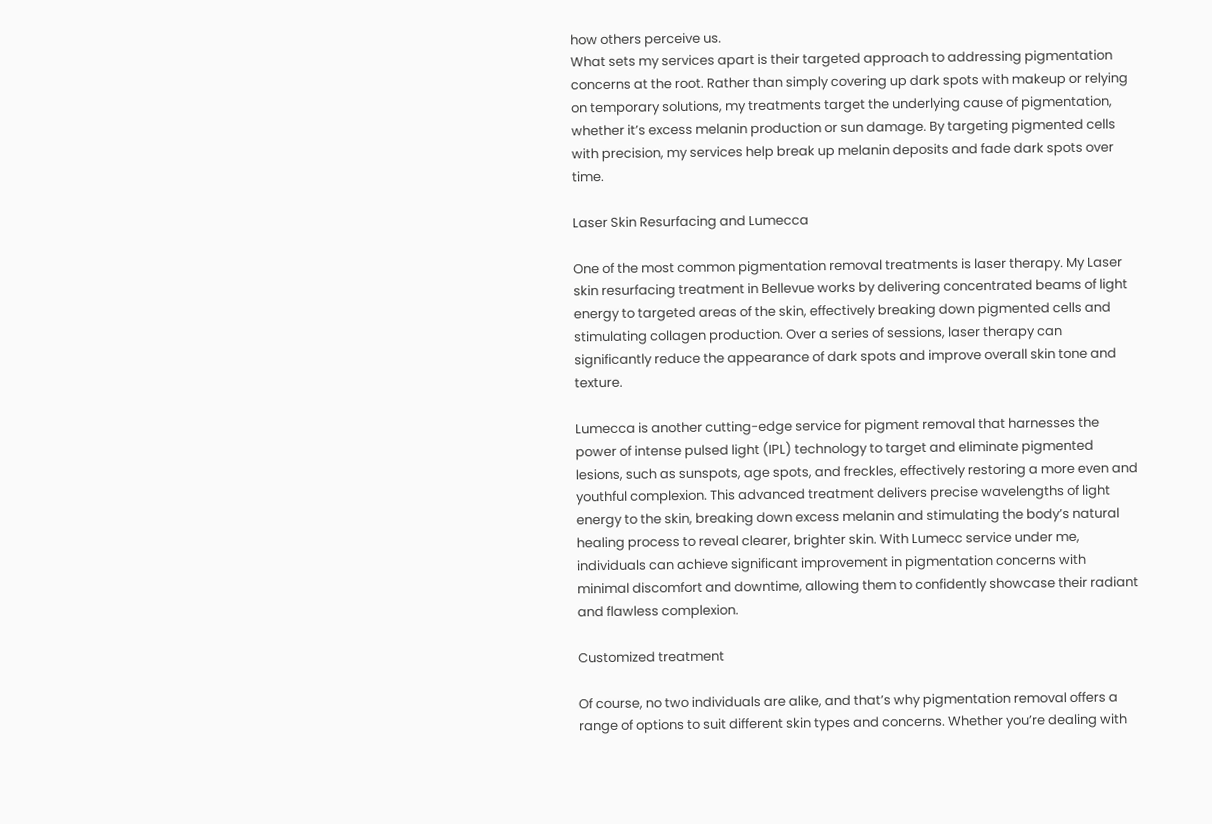how others perceive us.
What sets my services apart is their targeted approach to addressing pigmentation concerns at the root. Rather than simply covering up dark spots with makeup or relying on temporary solutions, my treatments target the underlying cause of pigmentation, whether it’s excess melanin production or sun damage. By targeting pigmented cells with precision, my services help break up melanin deposits and fade dark spots over time.

Laser Skin Resurfacing and Lumecca

One of the most common pigmentation removal treatments is laser therapy. My Laser skin resurfacing treatment in Bellevue works by delivering concentrated beams of light energy to targeted areas of the skin, effectively breaking down pigmented cells and stimulating collagen production. Over a series of sessions, laser therapy can significantly reduce the appearance of dark spots and improve overall skin tone and texture.

Lumecca is another cutting-edge service for pigment removal that harnesses the power of intense pulsed light (IPL) technology to target and eliminate pigmented lesions, such as sunspots, age spots, and freckles, effectively restoring a more even and youthful complexion. This advanced treatment delivers precise wavelengths of light energy to the skin, breaking down excess melanin and stimulating the body’s natural healing process to reveal clearer, brighter skin. With Lumecc service under me, individuals can achieve significant improvement in pigmentation concerns with minimal discomfort and downtime, allowing them to confidently showcase their radiant and flawless complexion.

Customized treatment

Of course, no two individuals are alike, and that’s why pigmentation removal offers a range of options to suit different skin types and concerns. Whether you’re dealing with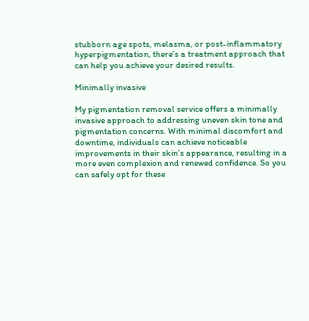stubborn age spots, melasma, or post-inflammatory hyperpigmentation, there’s a treatment approach that can help you achieve your desired results.

Minimally invasive

My pigmentation removal service offers a minimally invasive approach to addressing uneven skin tone and pigmentation concerns. With minimal discomfort and downtime, individuals can achieve noticeable improvements in their skin’s appearance, resulting in a more even complexion and renewed confidence. So you can safely opt for these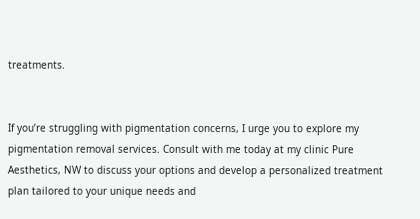treatments.


If you’re struggling with pigmentation concerns, I urge you to explore my pigmentation removal services. Consult with me today at my clinic Pure Aesthetics, NW to discuss your options and develop a personalized treatment plan tailored to your unique needs and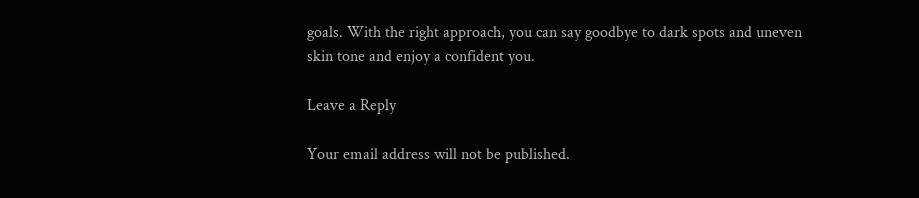goals. With the right approach, you can say goodbye to dark spots and uneven skin tone and enjoy a confident you.

Leave a Reply

Your email address will not be published.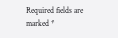Required fields are marked *